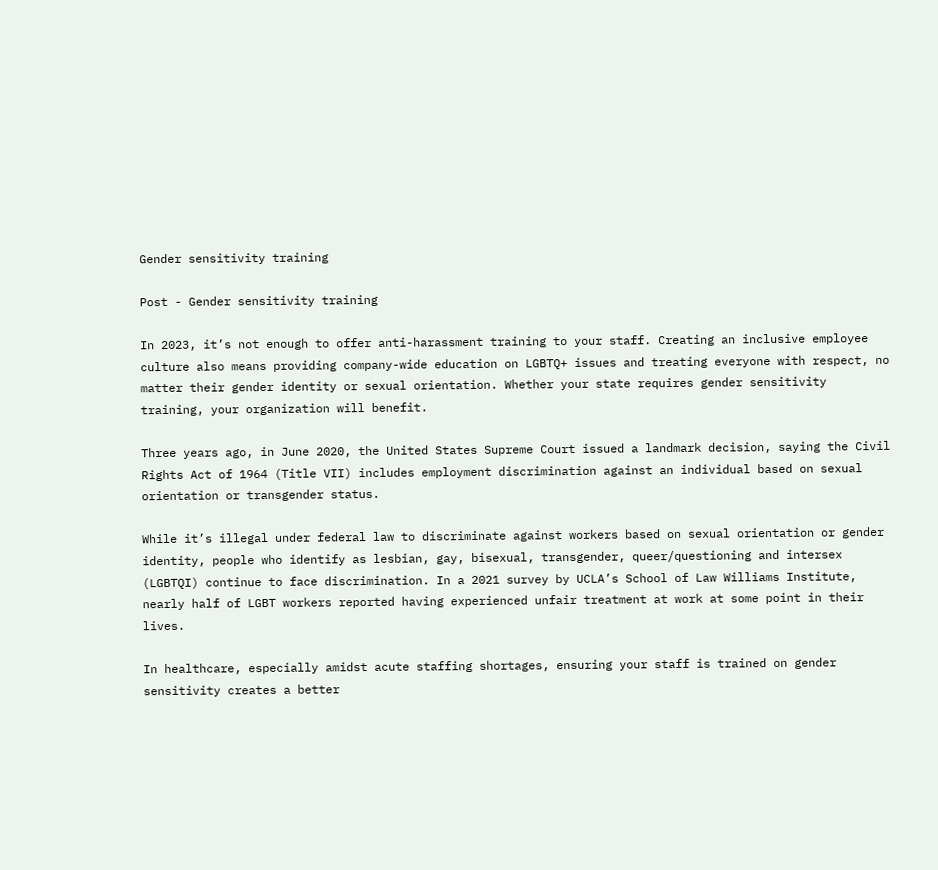Gender sensitivity training

Post - Gender sensitivity training

In 2023, it’s not enough to offer anti-harassment training to your staff. Creating an inclusive employee culture also means providing company-wide education on LGBTQ+ issues and treating everyone with respect, no matter their gender identity or sexual orientation. Whether your state requires gender sensitivity training, your organization will benefit.

Three years ago, in June 2020, the United States Supreme Court issued a landmark decision, saying the Civil Rights Act of 1964 (Title VII) includes employment discrimination against an individual based on sexual orientation or transgender status.

While it’s illegal under federal law to discriminate against workers based on sexual orientation or gender identity, people who identify as lesbian, gay, bisexual, transgender, queer/questioning and intersex (LGBTQI) continue to face discrimination. In a 2021 survey by UCLA’s School of Law Williams Institute, nearly half of LGBT workers reported having experienced unfair treatment at work at some point in their lives.

In healthcare, especially amidst acute staffing shortages, ensuring your staff is trained on gender sensitivity creates a better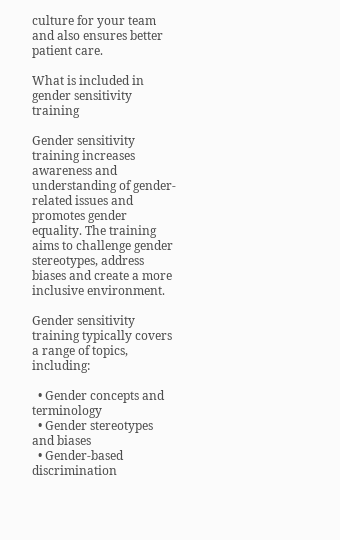culture for your team and also ensures better patient care.

What is included in gender sensitivity training

Gender sensitivity training increases awareness and understanding of gender-related issues and promotes gender equality. The training aims to challenge gender stereotypes, address biases and create a more inclusive environment.

Gender sensitivity training typically covers a range of topics, including:

  • Gender concepts and terminology
  • Gender stereotypes and biases
  • Gender-based discrimination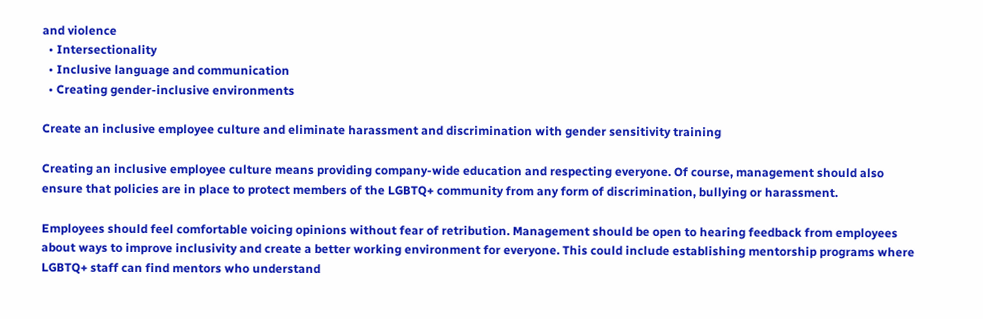and violence
  • Intersectionality
  • Inclusive language and communication
  • Creating gender-inclusive environments

Create an inclusive employee culture and eliminate harassment and discrimination with gender sensitivity training

Creating an inclusive employee culture means providing company-wide education and respecting everyone. Of course, management should also ensure that policies are in place to protect members of the LGBTQ+ community from any form of discrimination, bullying or harassment.

Employees should feel comfortable voicing opinions without fear of retribution. Management should be open to hearing feedback from employees about ways to improve inclusivity and create a better working environment for everyone. This could include establishing mentorship programs where LGBTQ+ staff can find mentors who understand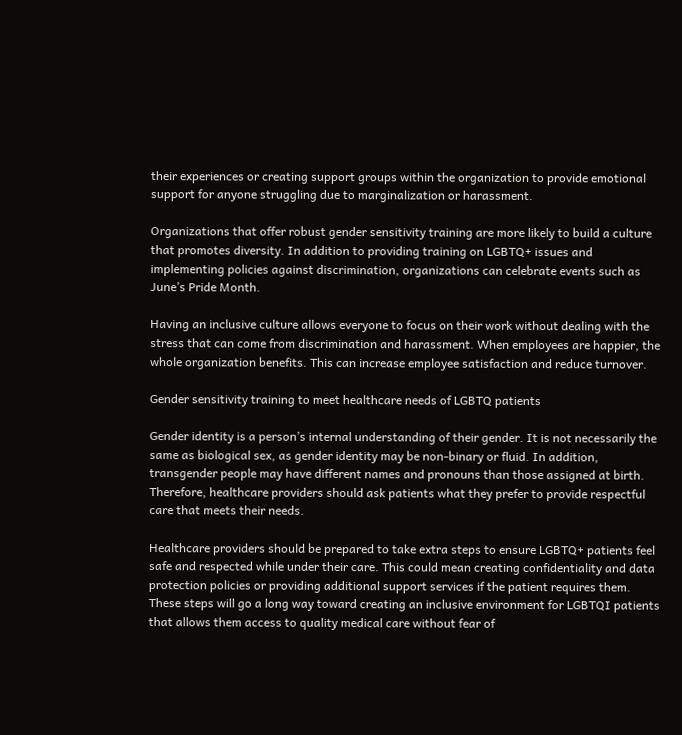their experiences or creating support groups within the organization to provide emotional support for anyone struggling due to marginalization or harassment.

Organizations that offer robust gender sensitivity training are more likely to build a culture that promotes diversity. In addition to providing training on LGBTQ+ issues and implementing policies against discrimination, organizations can celebrate events such as June’s Pride Month.

Having an inclusive culture allows everyone to focus on their work without dealing with the stress that can come from discrimination and harassment. When employees are happier, the whole organization benefits. This can increase employee satisfaction and reduce turnover.

Gender sensitivity training to meet healthcare needs of LGBTQ patients

Gender identity is a person’s internal understanding of their gender. It is not necessarily the same as biological sex, as gender identity may be non-binary or fluid. In addition, transgender people may have different names and pronouns than those assigned at birth. Therefore, healthcare providers should ask patients what they prefer to provide respectful care that meets their needs.

Healthcare providers should be prepared to take extra steps to ensure LGBTQ+ patients feel safe and respected while under their care. This could mean creating confidentiality and data protection policies or providing additional support services if the patient requires them. These steps will go a long way toward creating an inclusive environment for LGBTQI patients that allows them access to quality medical care without fear of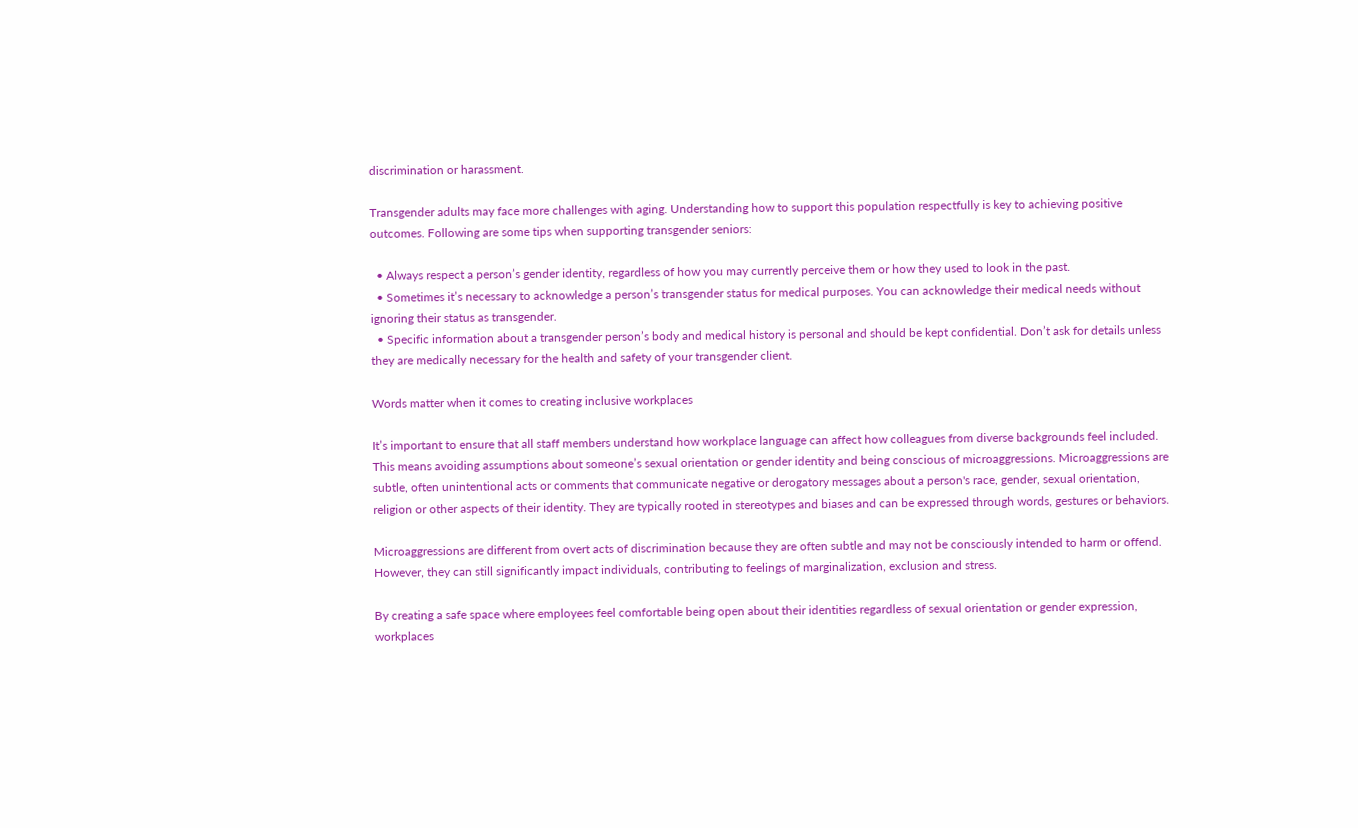discrimination or harassment.

Transgender adults may face more challenges with aging. Understanding how to support this population respectfully is key to achieving positive outcomes. Following are some tips when supporting transgender seniors:

  • Always respect a person’s gender identity, regardless of how you may currently perceive them or how they used to look in the past.
  • Sometimes it’s necessary to acknowledge a person’s transgender status for medical purposes. You can acknowledge their medical needs without ignoring their status as transgender.
  • Specific information about a transgender person’s body and medical history is personal and should be kept confidential. Don’t ask for details unless they are medically necessary for the health and safety of your transgender client.

Words matter when it comes to creating inclusive workplaces

It’s important to ensure that all staff members understand how workplace language can affect how colleagues from diverse backgrounds feel included. This means avoiding assumptions about someone’s sexual orientation or gender identity and being conscious of microaggressions. Microaggressions are subtle, often unintentional acts or comments that communicate negative or derogatory messages about a person's race, gender, sexual orientation, religion or other aspects of their identity. They are typically rooted in stereotypes and biases and can be expressed through words, gestures or behaviors.

Microaggressions are different from overt acts of discrimination because they are often subtle and may not be consciously intended to harm or offend. However, they can still significantly impact individuals, contributing to feelings of marginalization, exclusion and stress.

By creating a safe space where employees feel comfortable being open about their identities regardless of sexual orientation or gender expression, workplaces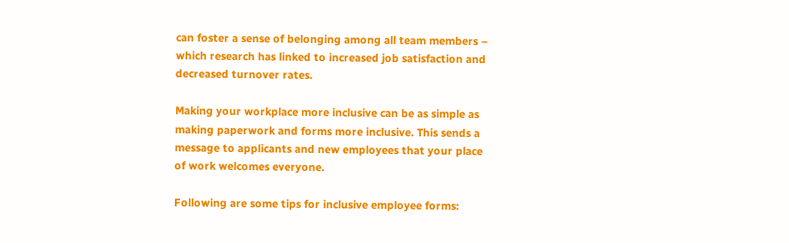can foster a sense of belonging among all team members – which research has linked to increased job satisfaction and decreased turnover rates.

Making your workplace more inclusive can be as simple as making paperwork and forms more inclusive. This sends a message to applicants and new employees that your place of work welcomes everyone.

Following are some tips for inclusive employee forms: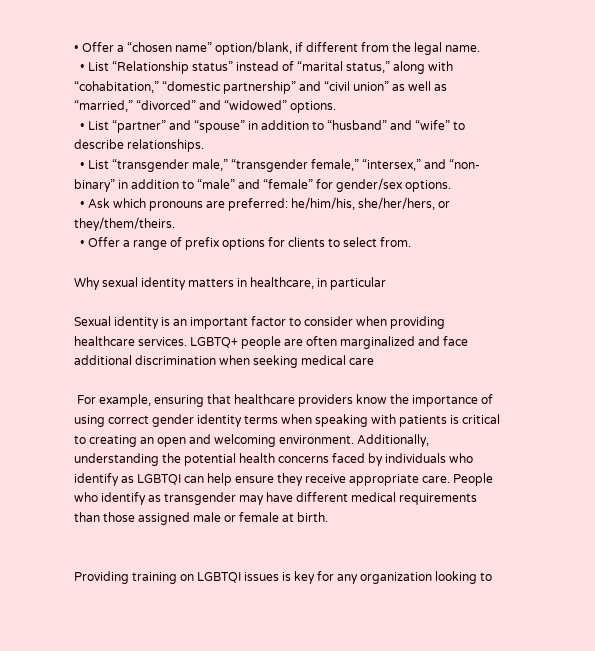• Offer a “chosen name” option/blank, if different from the legal name.
  • List “Relationship status” instead of “marital status,” along with “cohabitation,” “domestic partnership” and “civil union” as well as “married,” “divorced” and “widowed” options.
  • List “partner” and “spouse” in addition to “husband” and “wife” to describe relationships.
  • List “transgender male,” “transgender female,” “intersex,” and “non-binary” in addition to “male” and “female” for gender/sex options.
  • Ask which pronouns are preferred: he/him/his, she/her/hers, or they/them/theirs.
  • Offer a range of prefix options for clients to select from.

Why sexual identity matters in healthcare, in particular

Sexual identity is an important factor to consider when providing healthcare services. LGBTQ+ people are often marginalized and face additional discrimination when seeking medical care

 For example, ensuring that healthcare providers know the importance of using correct gender identity terms when speaking with patients is critical to creating an open and welcoming environment. Additionally, understanding the potential health concerns faced by individuals who identify as LGBTQI can help ensure they receive appropriate care. People who identify as transgender may have different medical requirements than those assigned male or female at birth.


Providing training on LGBTQI issues is key for any organization looking to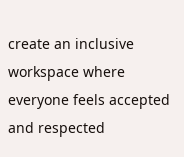create an inclusive workspace where everyone feels accepted and respected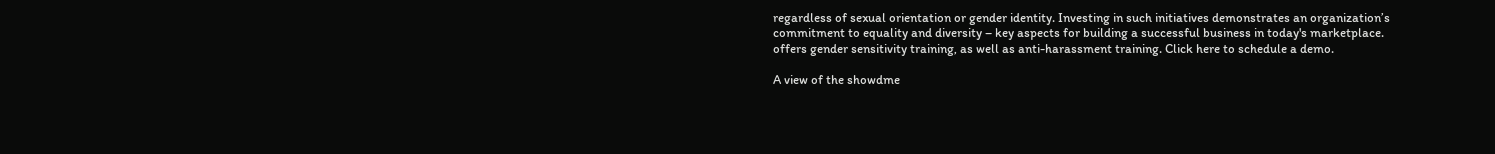regardless of sexual orientation or gender identity. Investing in such initiatives demonstrates an organization’s commitment to equality and diversity – key aspects for building a successful business in today's marketplace. offers gender sensitivity training, as well as anti-harassment training. Click here to schedule a demo.

A view of the showdme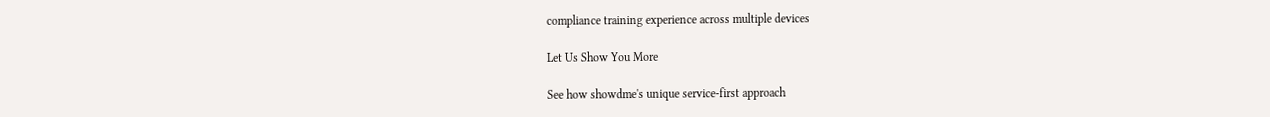compliance training experience across multiple devices

Let Us Show You More

See how showdme's unique service-first approach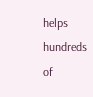helps hundreds of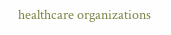healthcare organizations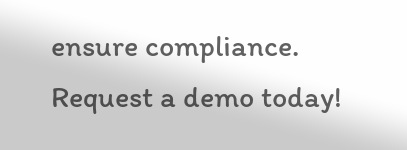ensure compliance. Request a demo today!